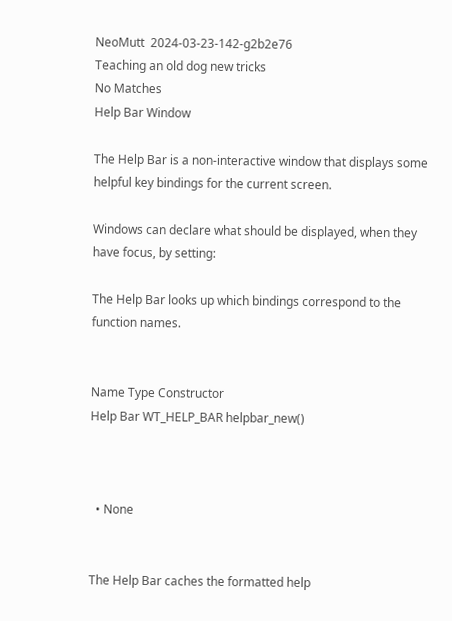NeoMutt  2024-03-23-142-g2b2e76
Teaching an old dog new tricks
No Matches
Help Bar Window

The Help Bar is a non-interactive window that displays some helpful key bindings for the current screen.

Windows can declare what should be displayed, when they have focus, by setting:

The Help Bar looks up which bindings correspond to the function names.


Name Type Constructor
Help Bar WT_HELP_BAR helpbar_new()



  • None


The Help Bar caches the formatted help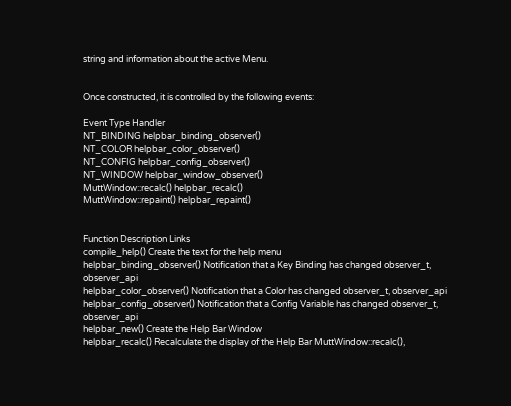string and information about the active Menu.


Once constructed, it is controlled by the following events:

Event Type Handler
NT_BINDING helpbar_binding_observer()
NT_COLOR helpbar_color_observer()
NT_CONFIG helpbar_config_observer()
NT_WINDOW helpbar_window_observer()
MuttWindow::recalc() helpbar_recalc()
MuttWindow::repaint() helpbar_repaint()


Function Description Links
compile_help() Create the text for the help menu
helpbar_binding_observer() Notification that a Key Binding has changed observer_t, observer_api
helpbar_color_observer() Notification that a Color has changed observer_t, observer_api
helpbar_config_observer() Notification that a Config Variable has changed observer_t, observer_api
helpbar_new() Create the Help Bar Window
helpbar_recalc() Recalculate the display of the Help Bar MuttWindow::recalc(),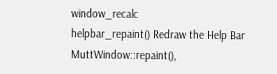window_recalc
helpbar_repaint() Redraw the Help Bar MuttWindow::repaint(),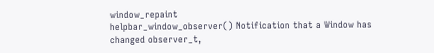window_repaint
helpbar_window_observer() Notification that a Window has changed observer_t,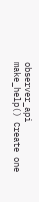observer_api
make_help() Create one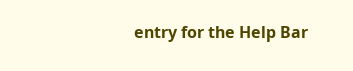entry for the Help Bar